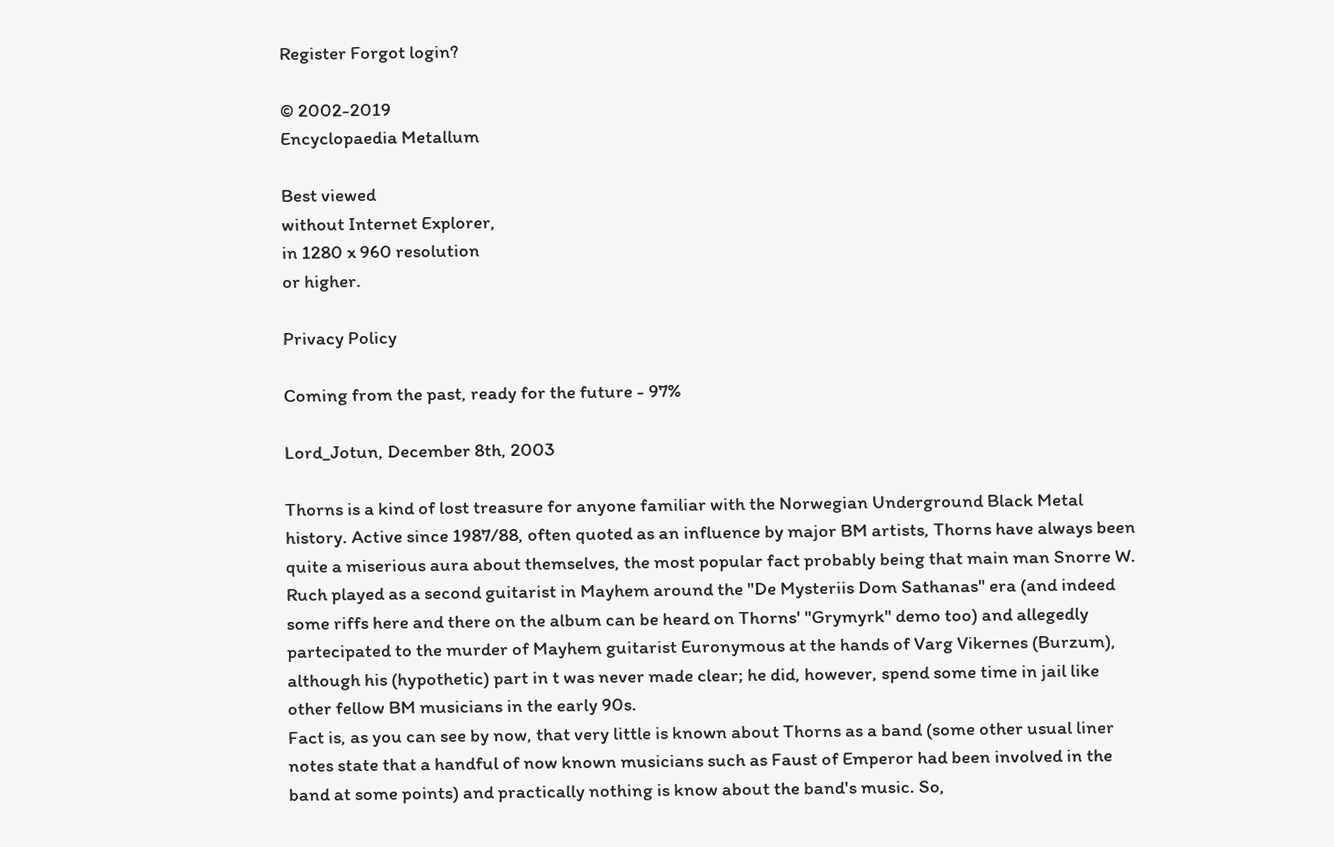Register Forgot login?

© 2002-2019
Encyclopaedia Metallum

Best viewed
without Internet Explorer,
in 1280 x 960 resolution
or higher.

Privacy Policy

Coming from the past, ready for the future - 97%

Lord_Jotun, December 8th, 2003

Thorns is a kind of lost treasure for anyone familiar with the Norwegian Underground Black Metal history. Active since 1987/88, often quoted as an influence by major BM artists, Thorns have always been quite a miserious aura about themselves, the most popular fact probably being that main man Snorre W. Ruch played as a second guitarist in Mayhem around the "De Mysteriis Dom Sathanas" era (and indeed some riffs here and there on the album can be heard on Thorns' "Grymyrk" demo too) and allegedly partecipated to the murder of Mayhem guitarist Euronymous at the hands of Varg Vikernes (Burzum), although his (hypothetic) part in t was never made clear; he did, however, spend some time in jail like other fellow BM musicians in the early 90s.
Fact is, as you can see by now, that very little is known about Thorns as a band (some other usual liner notes state that a handful of now known musicians such as Faust of Emperor had been involved in the band at some points) and practically nothing is know about the band's music. So,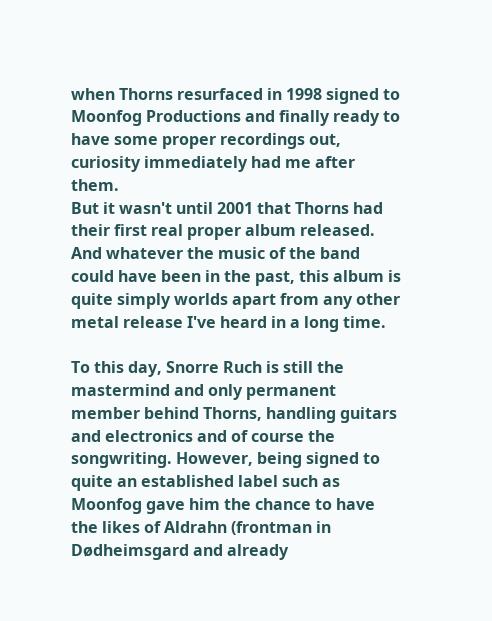when Thorns resurfaced in 1998 signed to Moonfog Productions and finally ready to have some proper recordings out, curiosity immediately had me after them.
But it wasn't until 2001 that Thorns had their first real proper album released. And whatever the music of the band could have been in the past, this album is quite simply worlds apart from any other metal release I've heard in a long time.

To this day, Snorre Ruch is still the mastermind and only permanent member behind Thorns, handling guitars and electronics and of course the songwriting. However, being signed to quite an established label such as Moonfog gave him the chance to have the likes of Aldrahn (frontman in Dødheimsgard and already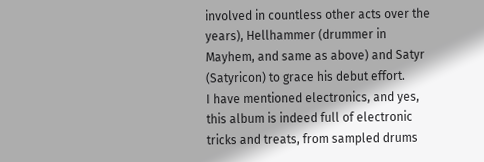involved in countless other acts over the years), Hellhammer (drummer in Mayhem, and same as above) and Satyr (Satyricon) to grace his debut effort.
I have mentioned electronics, and yes, this album is indeed full of electronic tricks and treats, from sampled drums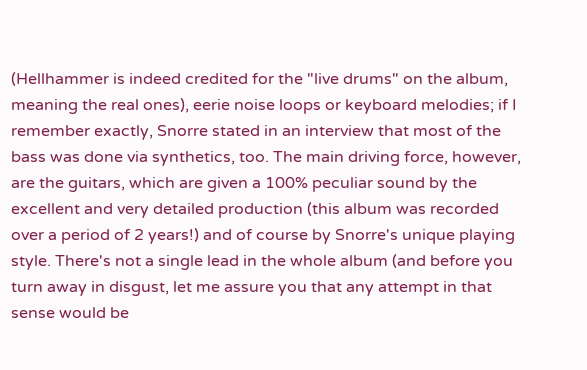(Hellhammer is indeed credited for the "live drums" on the album, meaning the real ones), eerie noise loops or keyboard melodies; if I remember exactly, Snorre stated in an interview that most of the bass was done via synthetics, too. The main driving force, however, are the guitars, which are given a 100% peculiar sound by the excellent and very detailed production (this album was recorded over a period of 2 years!) and of course by Snorre's unique playing style. There's not a single lead in the whole album (and before you turn away in disgust, let me assure you that any attempt in that sense would be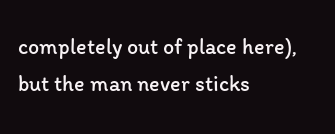completely out of place here), but the man never sticks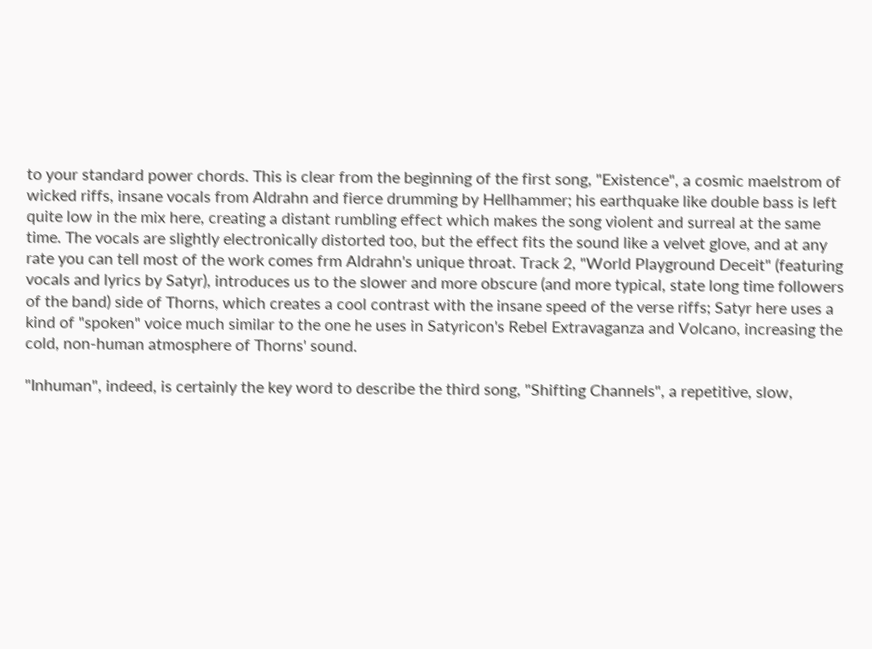to your standard power chords. This is clear from the beginning of the first song, "Existence", a cosmic maelstrom of wicked riffs, insane vocals from Aldrahn and fierce drumming by Hellhammer; his earthquake like double bass is left quite low in the mix here, creating a distant rumbling effect which makes the song violent and surreal at the same time. The vocals are slightly electronically distorted too, but the effect fits the sound like a velvet glove, and at any rate you can tell most of the work comes frm Aldrahn's unique throat. Track 2, "World Playground Deceit" (featuring vocals and lyrics by Satyr), introduces us to the slower and more obscure (and more typical, state long time followers of the band) side of Thorns, which creates a cool contrast with the insane speed of the verse riffs; Satyr here uses a kind of "spoken" voice much similar to the one he uses in Satyricon's Rebel Extravaganza and Volcano, increasing the cold, non-human atmosphere of Thorns' sound.

"Inhuman", indeed, is certainly the key word to describe the third song, "Shifting Channels", a repetitive, slow,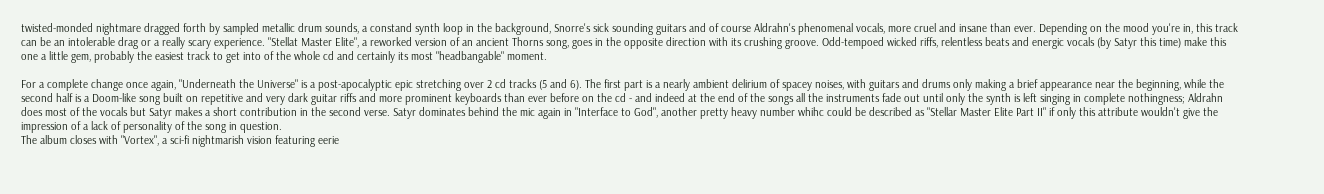twisted-monded nightmare dragged forth by sampled metallic drum sounds, a constand synth loop in the background, Snorre's sick sounding guitars and of course Aldrahn's phenomenal vocals, more cruel and insane than ever. Depending on the mood you're in, this track can be an intolerable drag or a really scary experience. "Stellat Master Elite", a reworked version of an ancient Thorns song, goes in the opposite direction with its crushing groove. Odd-tempoed wicked riffs, relentless beats and energic vocals (by Satyr this time) make this one a little gem, probably the easiest track to get into of the whole cd and certainly its most "headbangable" moment.

For a complete change once again, "Underneath the Universe" is a post-apocalyptic epic stretching over 2 cd tracks (5 and 6). The first part is a nearly ambient delirium of spacey noises, with guitars and drums only making a brief appearance near the beginning, while the second half is a Doom-like song built on repetitive and very dark guitar riffs and more prominent keyboards than ever before on the cd - and indeed at the end of the songs all the instruments fade out until only the synth is left singing in complete nothingness; Aldrahn does most of the vocals but Satyr makes a short contribution in the second verse. Satyr dominates behind the mic again in "Interface to God", another pretty heavy number whihc could be described as "Stellar Master Elite Part II" if only this attribute wouldn't give the impression of a lack of personality of the song in question.
The album closes with "Vortex", a sci-fi nightmarish vision featuring eerie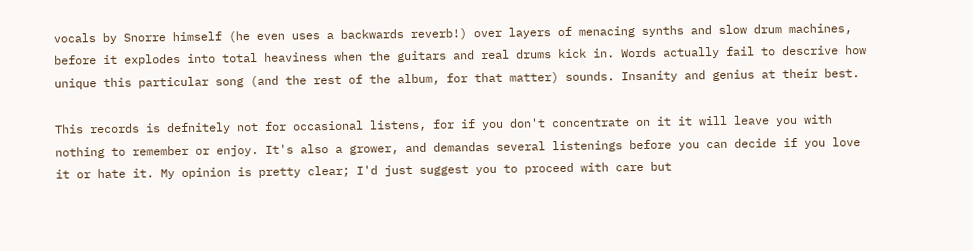vocals by Snorre himself (he even uses a backwards reverb!) over layers of menacing synths and slow drum machines, before it explodes into total heaviness when the guitars and real drums kick in. Words actually fail to descrive how unique this particular song (and the rest of the album, for that matter) sounds. Insanity and genius at their best.

This records is defnitely not for occasional listens, for if you don't concentrate on it it will leave you with nothing to remember or enjoy. It's also a grower, and demandas several listenings before you can decide if you love it or hate it. My opinion is pretty clear; I'd just suggest you to proceed with care but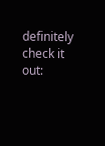definitely check it out: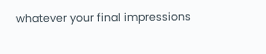whatever your final impressions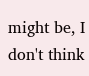might be, I don't think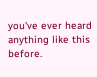you've ever heard anything like this before.